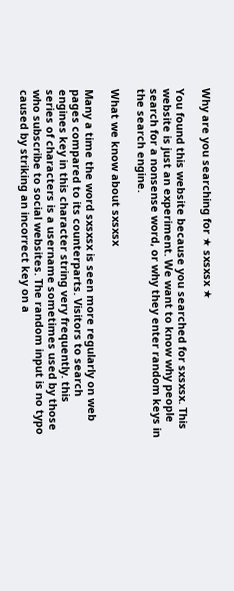Why are you searching for ★ sxsxsx ★

You found this website because you searched for sxsxsx. This website is just an experiment. We want to know why people search for a nonsense word, or why they enter random keys in the search engine.

What we know about sxsxsx

Many a time the word sxsxsx is seen more regularly on web pages compared to its counterparts. Visitors to search engines key in this character string very frequently. this series of characters is a username sometimes used by those who subscribe to social websites. The random input is no typo caused by striking an incorrect key on a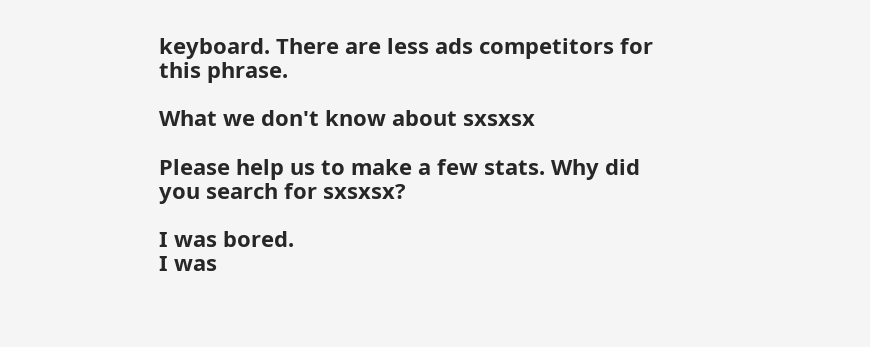keyboard. There are less ads competitors for this phrase.

What we don't know about sxsxsx

Please help us to make a few stats. Why did you search for sxsxsx?

I was bored.
I was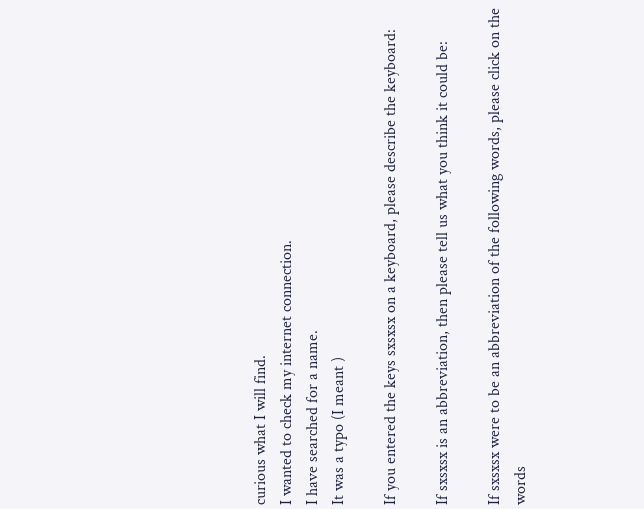curious what I will find.
I wanted to check my internet connection.
I have searched for a name.
It was a typo (I meant )

If you entered the keys sxsxsx on a keyboard, please describe the keyboard:

If sxsxsx is an abbreviation, then please tell us what you think it could be:

If sxsxsx were to be an abbreviation of the following words, please click on the words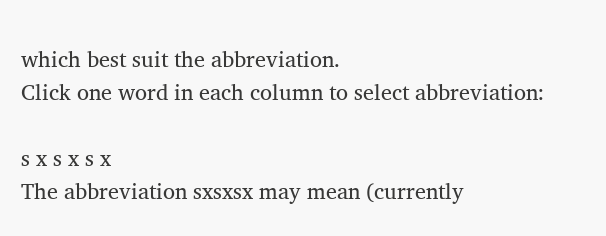which best suit the abbreviation.
Click one word in each column to select abbreviation:

s x s x s x
The abbreviation sxsxsx may mean (currently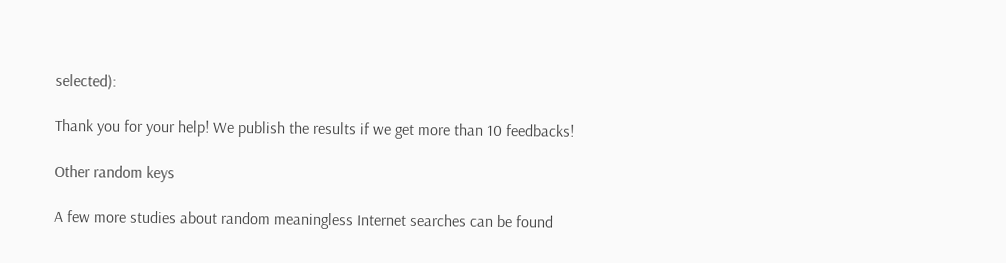selected):

Thank you for your help! We publish the results if we get more than 10 feedbacks!

Other random keys

A few more studies about random meaningless Internet searches can be found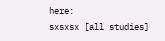here:
sxsxsx [all studies]